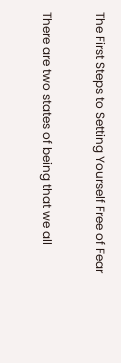The First Steps to Setting Yourself Free of Fear

There are two states of being that we all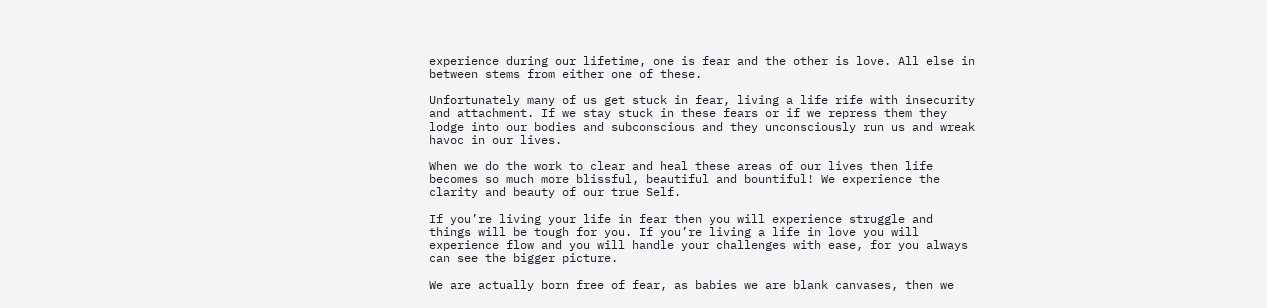experience during our lifetime, one is fear and the other is love. All else in between stems from either one of these.

Unfortunately many of us get stuck in fear, living a life rife with insecurity and attachment. If we stay stuck in these fears or if we repress them they lodge into our bodies and subconscious and they unconsciously run us and wreak havoc in our lives.

When we do the work to clear and heal these areas of our lives then life becomes so much more blissful, beautiful and bountiful! We experience the clarity and beauty of our true Self.

If you’re living your life in fear then you will experience struggle and things will be tough for you. If you’re living a life in love you will experience flow and you will handle your challenges with ease, for you always can see the bigger picture.

We are actually born free of fear, as babies we are blank canvases, then we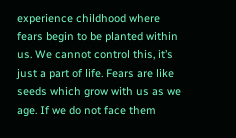experience childhood where fears begin to be planted within us. We cannot control this, it’s just a part of life. Fears are like seeds which grow with us as we age. If we do not face them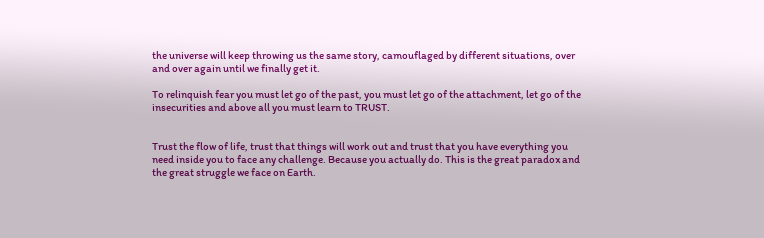the universe will keep throwing us the same story, camouflaged by different situations, over and over again until we finally get it.

To relinquish fear you must let go of the past, you must let go of the attachment, let go of the insecurities and above all you must learn to TRUST.


Trust the flow of life, trust that things will work out and trust that you have everything you need inside you to face any challenge. Because you actually do. This is the great paradox and the great struggle we face on Earth.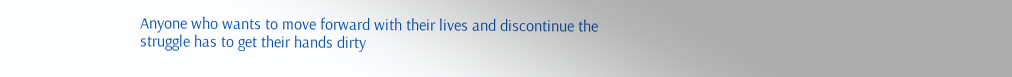Anyone who wants to move forward with their lives and discontinue the struggle has to get their hands dirty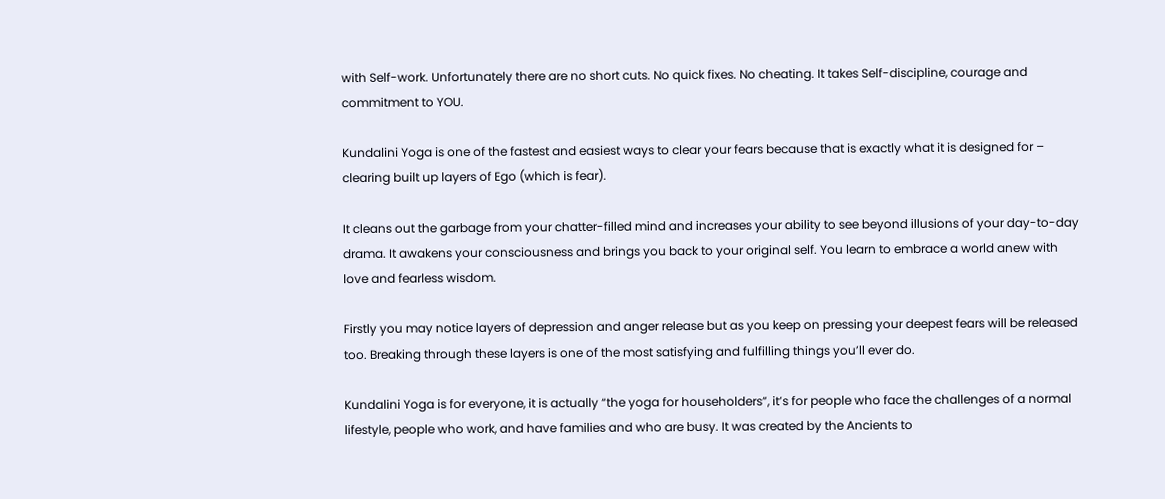with Self-work. Unfortunately there are no short cuts. No quick fixes. No cheating. It takes Self-discipline, courage and commitment to YOU.

Kundalini Yoga is one of the fastest and easiest ways to clear your fears because that is exactly what it is designed for – clearing built up layers of Ego (which is fear).

It cleans out the garbage from your chatter-filled mind and increases your ability to see beyond illusions of your day-to-day drama. It awakens your consciousness and brings you back to your original self. You learn to embrace a world anew with love and fearless wisdom.

Firstly you may notice layers of depression and anger release but as you keep on pressing your deepest fears will be released too. Breaking through these layers is one of the most satisfying and fulfilling things you’ll ever do.

Kundalini Yoga is for everyone, it is actually “the yoga for householders”, it’s for people who face the challenges of a normal lifestyle, people who work, and have families and who are busy. It was created by the Ancients to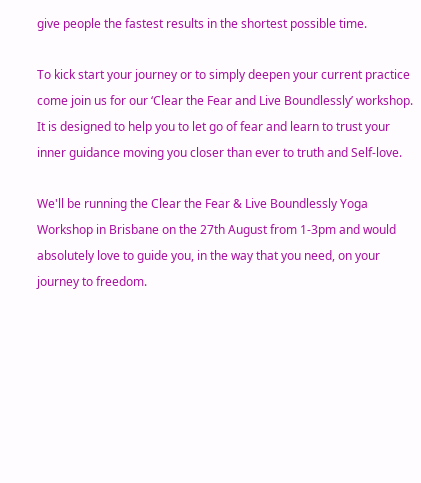give people the fastest results in the shortest possible time.

To kick start your journey or to simply deepen your current practice come join us for our ‘Clear the Fear and Live Boundlessly’ workshop. It is designed to help you to let go of fear and learn to trust your inner guidance moving you closer than ever to truth and Self-love.

We'll be running the Clear the Fear & Live Boundlessly Yoga Workshop in Brisbane on the 27th August from 1-3pm and would absolutely love to guide you, in the way that you need, on your journey to freedom.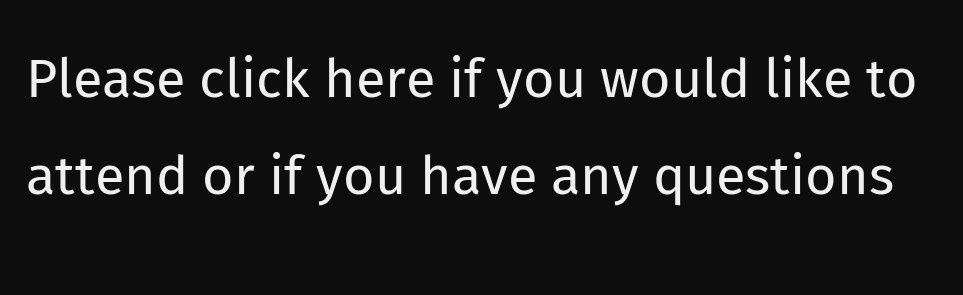Please click here if you would like to attend or if you have any questions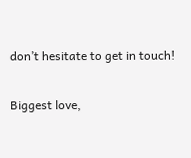don’t hesitate to get in touch!

Biggest love,